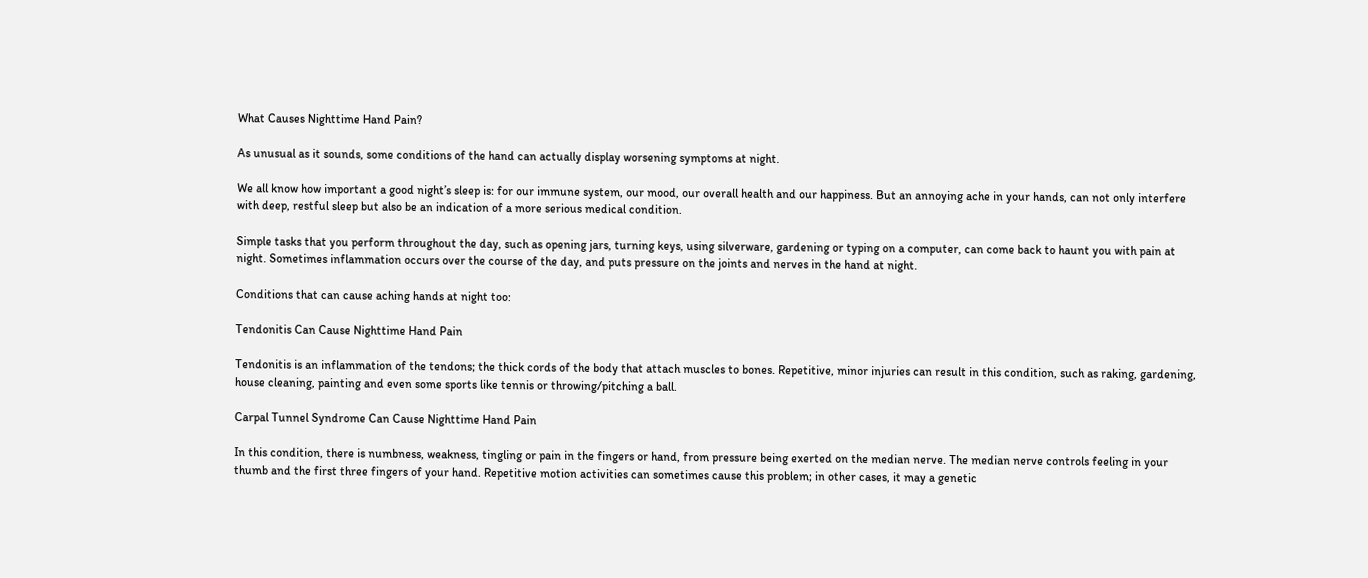What Causes Nighttime Hand Pain?

As unusual as it sounds, some conditions of the hand can actually display worsening symptoms at night.

We all know how important a good night’s sleep is: for our immune system, our mood, our overall health and our happiness. But an annoying ache in your hands, can not only interfere with deep, restful sleep but also be an indication of a more serious medical condition.

Simple tasks that you perform throughout the day, such as opening jars, turning keys, using silverware, gardening or typing on a computer, can come back to haunt you with pain at night. Sometimes inflammation occurs over the course of the day, and puts pressure on the joints and nerves in the hand at night.

Conditions that can cause aching hands at night too:

Tendonitis Can Cause Nighttime Hand Pain

Tendonitis is an inflammation of the tendons; the thick cords of the body that attach muscles to bones. Repetitive, minor injuries can result in this condition, such as raking, gardening, house cleaning, painting and even some sports like tennis or throwing/pitching a ball.

Carpal Tunnel Syndrome Can Cause Nighttime Hand Pain

In this condition, there is numbness, weakness, tingling or pain in the fingers or hand, from pressure being exerted on the median nerve. The median nerve controls feeling in your thumb and the first three fingers of your hand. Repetitive motion activities can sometimes cause this problem; in other cases, it may a genetic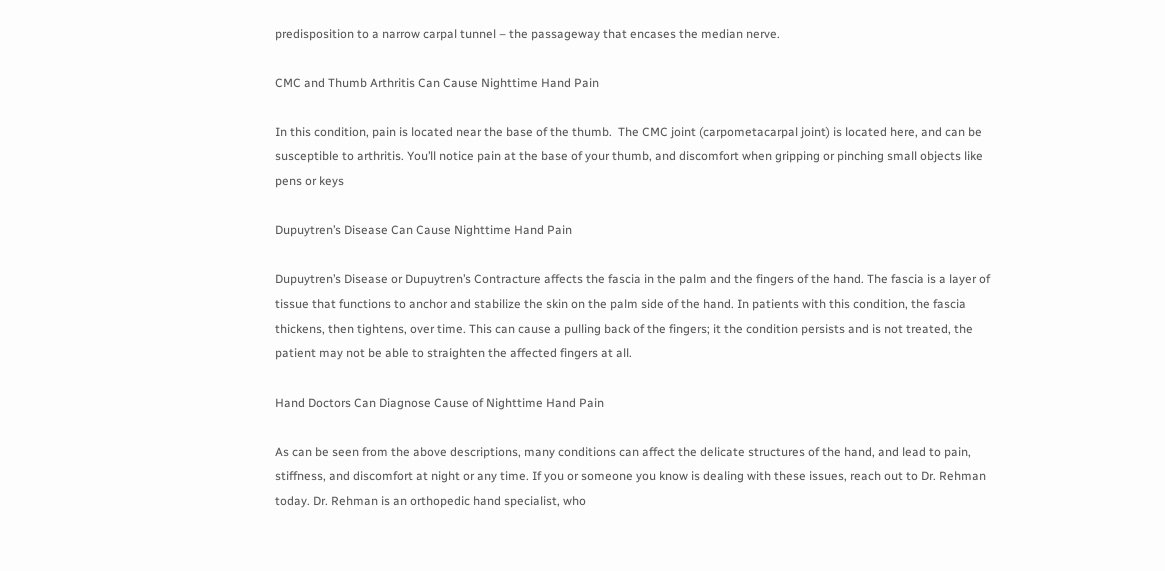predisposition to a narrow carpal tunnel – the passageway that encases the median nerve.

CMC and Thumb Arthritis Can Cause Nighttime Hand Pain

In this condition, pain is located near the base of the thumb.  The CMC joint (carpometacarpal joint) is located here, and can be susceptible to arthritis. You’ll notice pain at the base of your thumb, and discomfort when gripping or pinching small objects like pens or keys

Dupuytren’s Disease Can Cause Nighttime Hand Pain

Dupuytren’s Disease or Dupuytren’s Contracture affects the fascia in the palm and the fingers of the hand. The fascia is a layer of tissue that functions to anchor and stabilize the skin on the palm side of the hand. In patients with this condition, the fascia thickens, then tightens, over time. This can cause a pulling back of the fingers; it the condition persists and is not treated, the patient may not be able to straighten the affected fingers at all.

Hand Doctors Can Diagnose Cause of Nighttime Hand Pain

As can be seen from the above descriptions, many conditions can affect the delicate structures of the hand, and lead to pain, stiffness, and discomfort at night or any time. If you or someone you know is dealing with these issues, reach out to Dr. Rehman today. Dr. Rehman is an orthopedic hand specialist, who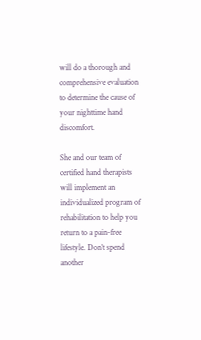will do a thorough and comprehensive evaluation to determine the cause of your nighttime hand discomfort.

She and our team of certified hand therapists will implement an individualized program of rehabilitation to help you return to a pain-free lifestyle. Don’t spend another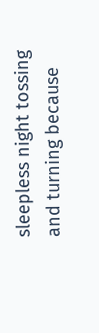sleepless night tossing and turning because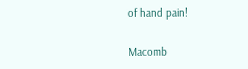of hand pain!

Macomb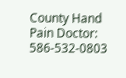County Hand Pain Doctor: 586-532-0803